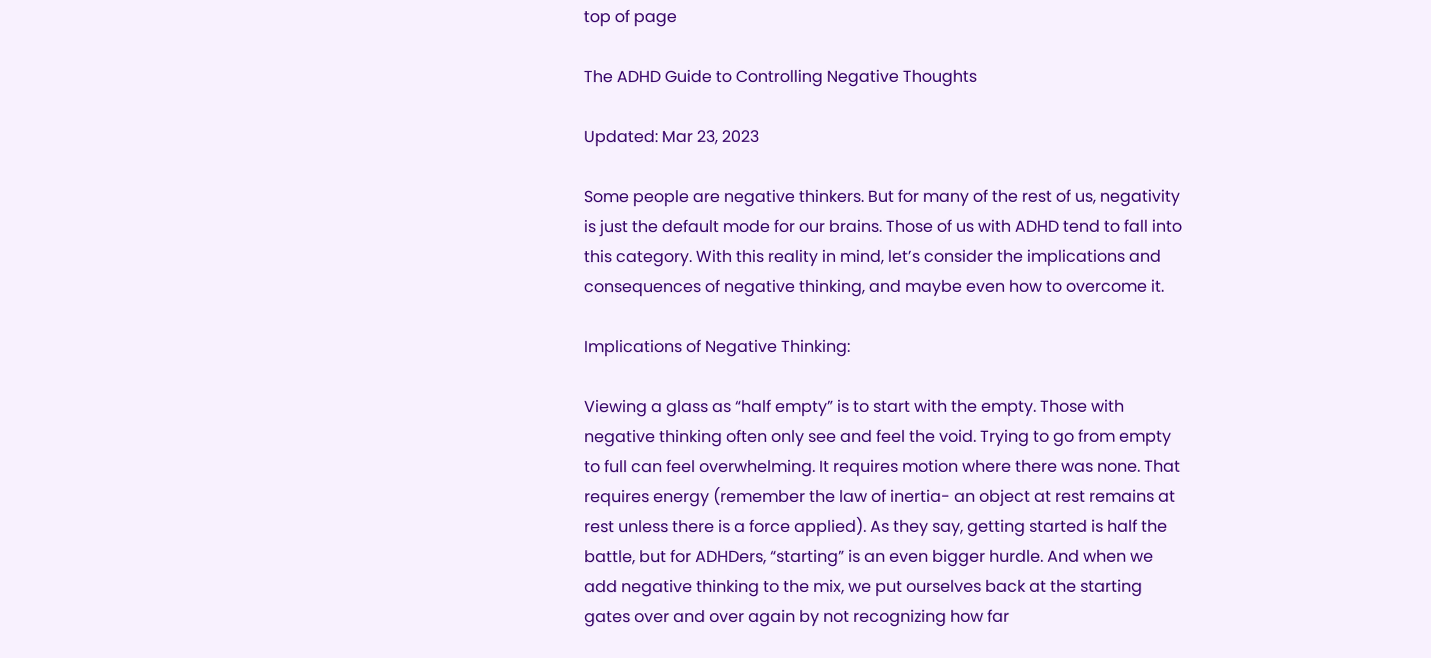top of page

The ADHD Guide to Controlling Negative Thoughts

Updated: Mar 23, 2023

Some people are negative thinkers. But for many of the rest of us, negativity is just the default mode for our brains. Those of us with ADHD tend to fall into this category. With this reality in mind, let’s consider the implications and consequences of negative thinking, and maybe even how to overcome it.

Implications of Negative Thinking:

Viewing a glass as “half empty” is to start with the empty. Those with negative thinking often only see and feel the void. Trying to go from empty to full can feel overwhelming. It requires motion where there was none. That requires energy (remember the law of inertia- an object at rest remains at rest unless there is a force applied). As they say, getting started is half the battle, but for ADHDers, “starting” is an even bigger hurdle. And when we add negative thinking to the mix, we put ourselves back at the starting gates over and over again by not recognizing how far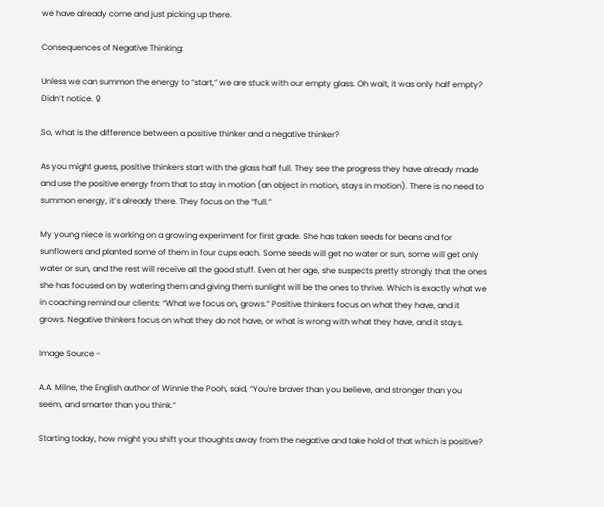we have already come and just picking up there.

Consequences of Negative Thinking:

Unless we can summon the energy to “start,” we are stuck with our empty glass. Oh wait, it was only half empty? Didn’t notice. ♀

So, what is the difference between a positive thinker and a negative thinker?

As you might guess, positive thinkers start with the glass half full. They see the progress they have already made and use the positive energy from that to stay in motion (an object in motion, stays in motion). There is no need to summon energy, it’s already there. They focus on the “full.”

My young niece is working on a growing experiment for first grade. She has taken seeds for beans and for sunflowers and planted some of them in four cups each. Some seeds will get no water or sun, some will get only water or sun, and the rest will receive all the good stuff. Even at her age, she suspects pretty strongly that the ones she has focused on by watering them and giving them sunlight will be the ones to thrive. Which is exactly what we in coaching remind our clients: “What we focus on, grows.” Positive thinkers focus on what they have, and it grows. Negative thinkers focus on what they do not have, or what is wrong with what they have, and it stays.

Image Source -

A.A. Milne, the English author of Winnie the Pooh, said, “You're braver than you believe, and stronger than you seem, and smarter than you think.”

Starting today, how might you shift your thoughts away from the negative and take hold of that which is positive?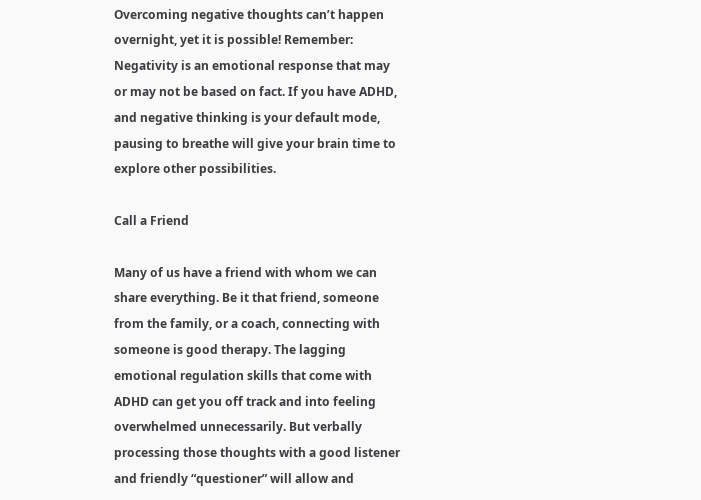Overcoming negative thoughts can’t happen overnight, yet it is possible! Remember: Negativity is an emotional response that may or may not be based on fact. If you have ADHD, and negative thinking is your default mode, pausing to breathe will give your brain time to explore other possibilities.

Call a Friend

Many of us have a friend with whom we can share everything. Be it that friend, someone from the family, or a coach, connecting with someone is good therapy. The lagging emotional regulation skills that come with ADHD can get you off track and into feeling overwhelmed unnecessarily. But verbally processing those thoughts with a good listener and friendly “questioner” will allow and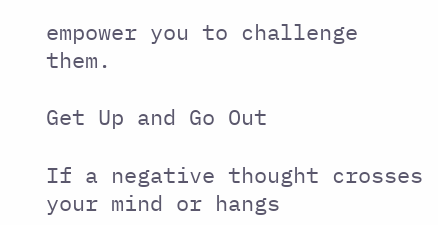empower you to challenge them.

Get Up and Go Out

If a negative thought crosses your mind or hangs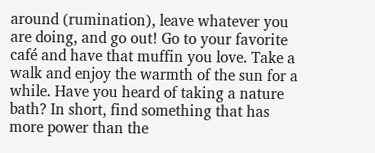around (rumination), leave whatever you are doing, and go out! Go to your favorite café and have that muffin you love. Take a walk and enjoy the warmth of the sun for a while. Have you heard of taking a nature bath? In short, find something that has more power than the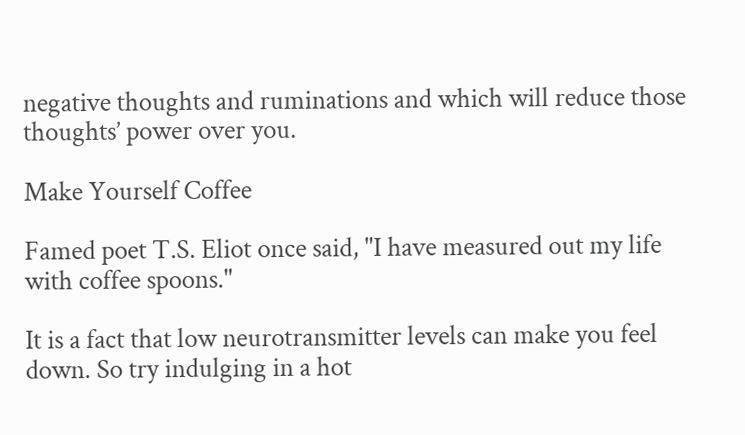negative thoughts and ruminations and which will reduce those thoughts’ power over you.

Make Yourself Coffee

Famed poet T.S. Eliot once said, "I have measured out my life with coffee spoons."

It is a fact that low neurotransmitter levels can make you feel down. So try indulging in a hot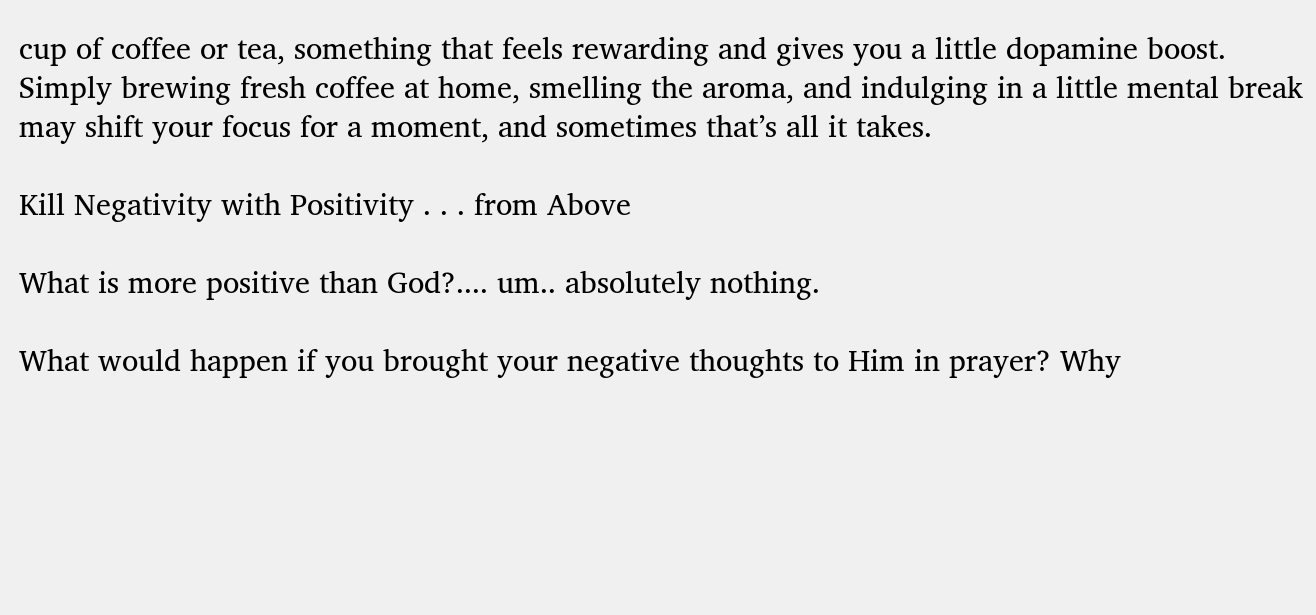cup of coffee or tea, something that feels rewarding and gives you a little dopamine boost. Simply brewing fresh coffee at home, smelling the aroma, and indulging in a little mental break may shift your focus for a moment, and sometimes that’s all it takes.

Kill Negativity with Positivity . . . from Above

What is more positive than God?.... um.. absolutely nothing.

What would happen if you brought your negative thoughts to Him in prayer? Why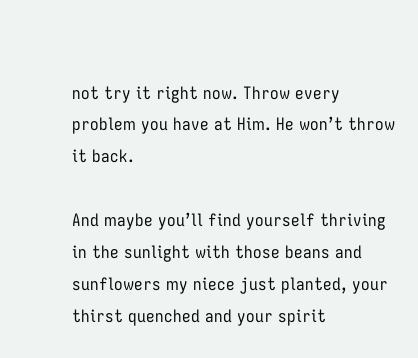not try it right now. Throw every problem you have at Him. He won’t throw it back.

And maybe you’ll find yourself thriving in the sunlight with those beans and sunflowers my niece just planted, your thirst quenched and your spirit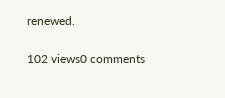renewed.

102 views0 comments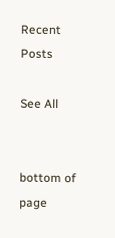Recent Posts

See All


bottom of page